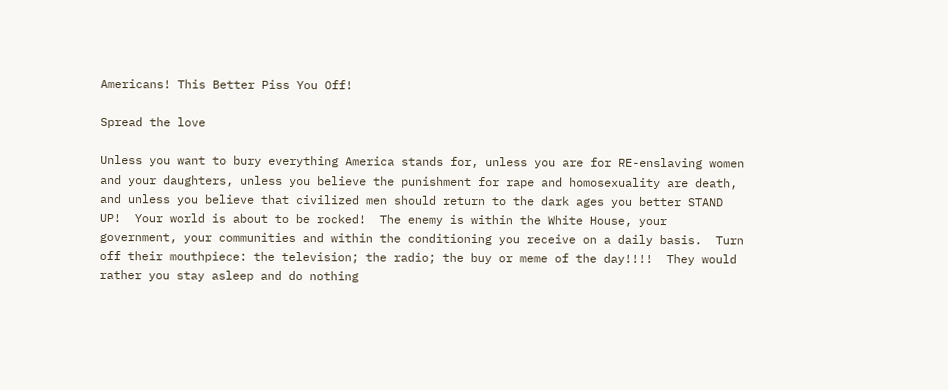Americans! This Better Piss You Off!

Spread the love

Unless you want to bury everything America stands for, unless you are for RE-enslaving women and your daughters, unless you believe the punishment for rape and homosexuality are death, and unless you believe that civilized men should return to the dark ages you better STAND UP!  Your world is about to be rocked!  The enemy is within the White House, your government, your communities and within the conditioning you receive on a daily basis.  Turn off their mouthpiece: the television; the radio; the buy or meme of the day!!!!  They would rather you stay asleep and do nothing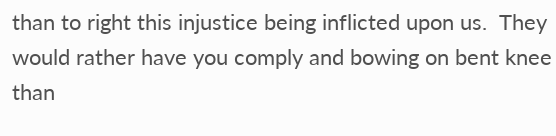than to right this injustice being inflicted upon us.  They would rather have you comply and bowing on bent knee than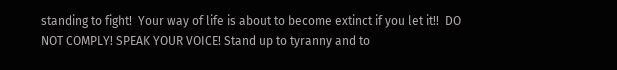standing to fight!  Your way of life is about to become extinct if you let it!!  DO NOT COMPLY! SPEAK YOUR VOICE! Stand up to tyranny and to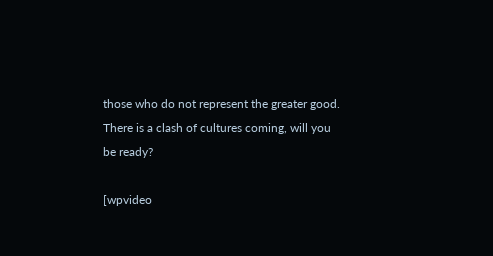those who do not represent the greater good.  There is a clash of cultures coming, will you be ready?

[wpvideo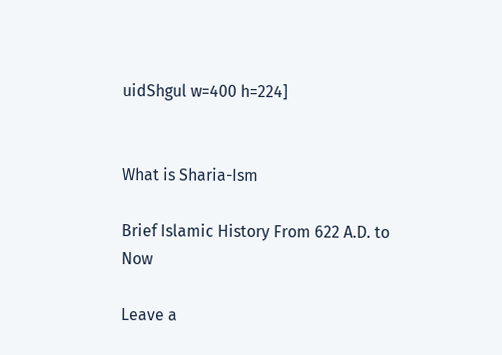uidShgul w=400 h=224]


What is Sharia-Ism

Brief Islamic History From 622 A.D. to Now

Leave a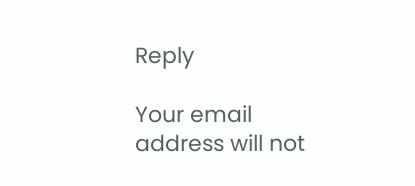Reply

Your email address will not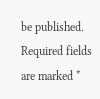be published. Required fields are marked *